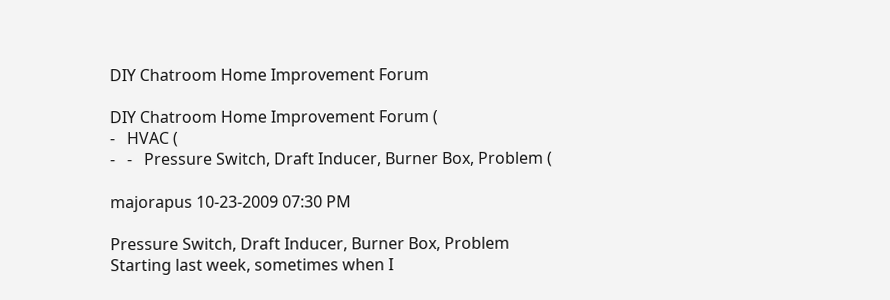DIY Chatroom Home Improvement Forum

DIY Chatroom Home Improvement Forum (
-   HVAC (
-   -   Pressure Switch, Draft Inducer, Burner Box, Problem (

majorapus 10-23-2009 07:30 PM

Pressure Switch, Draft Inducer, Burner Box, Problem
Starting last week, sometimes when I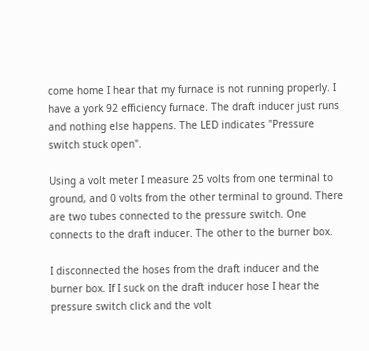come home I hear that my furnace is not running properly. I have a york 92 efficiency furnace. The draft inducer just runs and nothing else happens. The LED indicates "Pressure switch stuck open".

Using a volt meter I measure 25 volts from one terminal to ground, and 0 volts from the other terminal to ground. There are two tubes connected to the pressure switch. One connects to the draft inducer. The other to the burner box.

I disconnected the hoses from the draft inducer and the burner box. If I suck on the draft inducer hose I hear the pressure switch click and the volt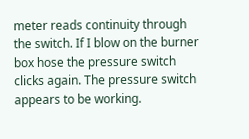meter reads continuity through the switch. If I blow on the burner box hose the pressure switch clicks again. The pressure switch appears to be working.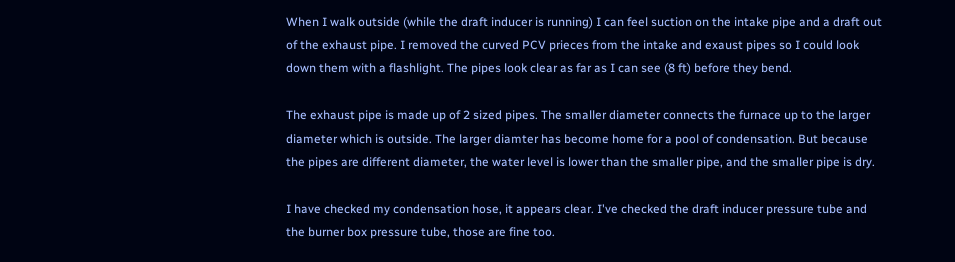When I walk outside (while the draft inducer is running) I can feel suction on the intake pipe and a draft out of the exhaust pipe. I removed the curved PCV prieces from the intake and exaust pipes so I could look down them with a flashlight. The pipes look clear as far as I can see (8 ft) before they bend.

The exhaust pipe is made up of 2 sized pipes. The smaller diameter connects the furnace up to the larger diameter which is outside. The larger diamter has become home for a pool of condensation. But because the pipes are different diameter, the water level is lower than the smaller pipe, and the smaller pipe is dry.

I have checked my condensation hose, it appears clear. I've checked the draft inducer pressure tube and the burner box pressure tube, those are fine too.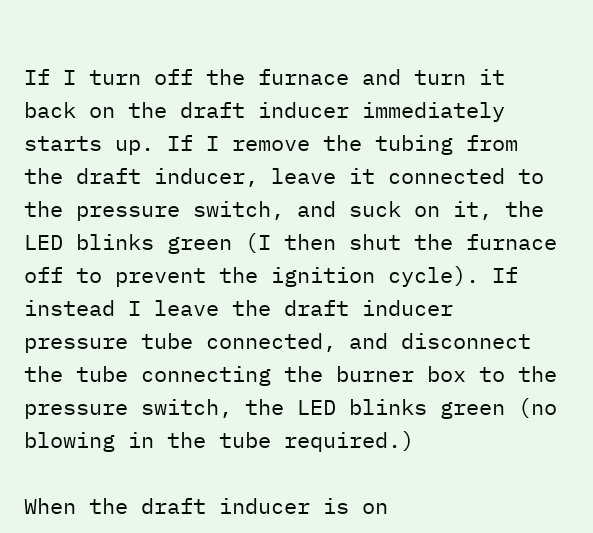If I turn off the furnace and turn it back on the draft inducer immediately starts up. If I remove the tubing from the draft inducer, leave it connected to the pressure switch, and suck on it, the LED blinks green (I then shut the furnace off to prevent the ignition cycle). If instead I leave the draft inducer pressure tube connected, and disconnect the tube connecting the burner box to the pressure switch, the LED blinks green (no blowing in the tube required.)

When the draft inducer is on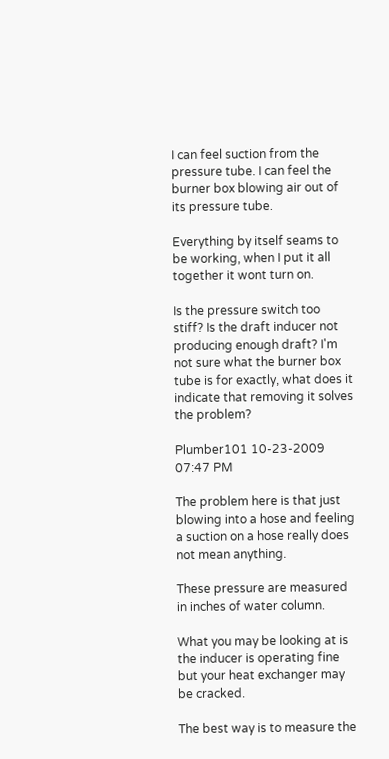I can feel suction from the pressure tube. I can feel the burner box blowing air out of its pressure tube.

Everything by itself seams to be working, when I put it all together it wont turn on.

Is the pressure switch too stiff? Is the draft inducer not producing enough draft? I'm not sure what the burner box tube is for exactly, what does it indicate that removing it solves the problem?

Plumber101 10-23-2009 07:47 PM

The problem here is that just blowing into a hose and feeling a suction on a hose really does not mean anything.

These pressure are measured in inches of water column.

What you may be looking at is the inducer is operating fine but your heat exchanger may be cracked.

The best way is to measure the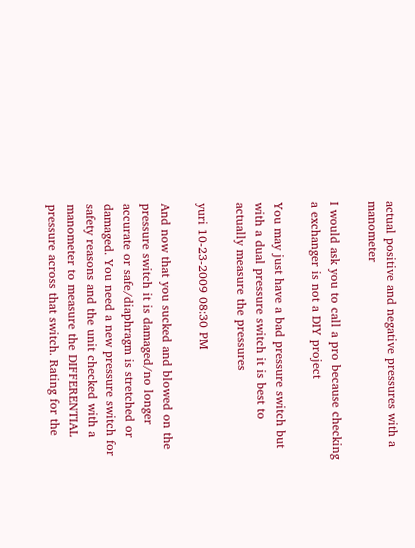actual positive and negative pressures with a manometer

I would ask you to call a pro because checking a exchanger is not a DIY project

You may just have a bad pressure switch but with a dual pressure switch it is best to actually measure the pressures

yuri 10-23-2009 08:30 PM

And now that you sucked and blowed on the pressure switch it is damaged/no longer accurate or safe/diaphragm is stretched or damaged. You need a new pressure switch for safety reasons and the unit checked with a manometer to measure the DIFFERENTIAL pressure across that switch. Rating for the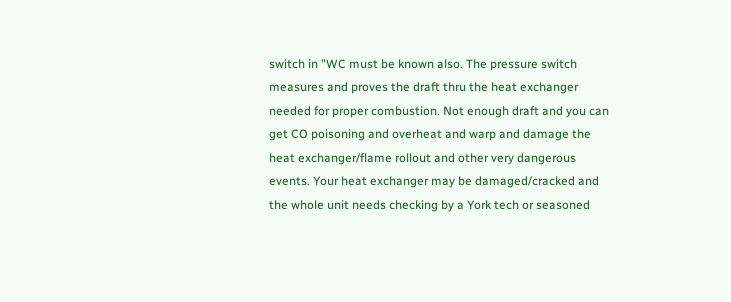switch in "WC must be known also. The pressure switch measures and proves the draft thru the heat exchanger needed for proper combustion. Not enough draft and you can get CO poisoning and overheat and warp and damage the heat exchanger/flame rollout and other very dangerous events. Your heat exchanger may be damaged/cracked and the whole unit needs checking by a York tech or seasoned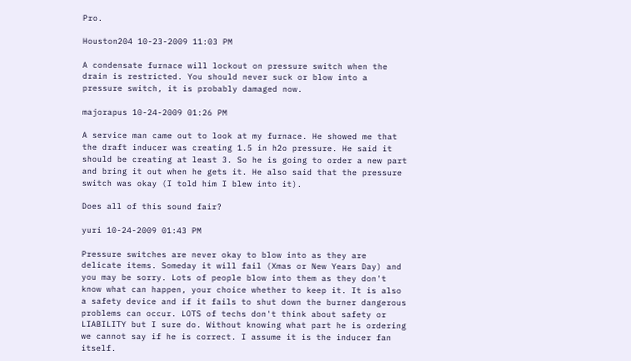Pro.

Houston204 10-23-2009 11:03 PM

A condensate furnace will lockout on pressure switch when the drain is restricted. You should never suck or blow into a pressure switch, it is probably damaged now.

majorapus 10-24-2009 01:26 PM

A service man came out to look at my furnace. He showed me that the draft inducer was creating 1.5 in h2o pressure. He said it should be creating at least 3. So he is going to order a new part and bring it out when he gets it. He also said that the pressure switch was okay (I told him I blew into it).

Does all of this sound fair?

yuri 10-24-2009 01:43 PM

Pressure switches are never okay to blow into as they are delicate items. Someday it will fail (Xmas or New Years Day) and you may be sorry. Lots of people blow into them as they don't know what can happen, your choice whether to keep it. It is also a safety device and if it fails to shut down the burner dangerous problems can occur. LOTS of techs don't think about safety or LIABILITY but I sure do. Without knowing what part he is ordering we cannot say if he is correct. I assume it is the inducer fan itself.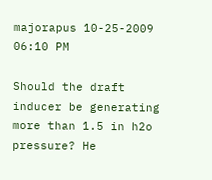majorapus 10-25-2009 06:10 PM

Should the draft inducer be generating more than 1.5 in h2o pressure? He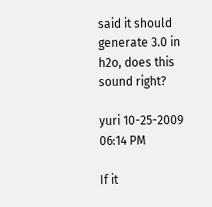said it should generate 3.0 in h2o, does this sound right?

yuri 10-25-2009 06:14 PM

If it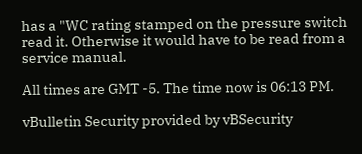has a "WC rating stamped on the pressure switch read it. Otherwise it would have to be read from a service manual.

All times are GMT -5. The time now is 06:13 PM.

vBulletin Security provided by vBSecurity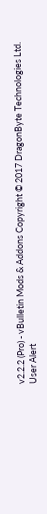v2.2.2 (Pro) - vBulletin Mods & Addons Copyright © 2017 DragonByte Technologies Ltd.
User Alert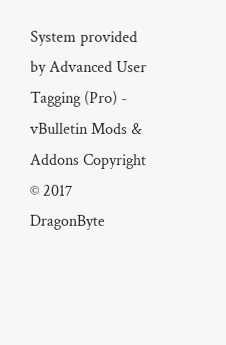System provided by Advanced User Tagging (Pro) - vBulletin Mods & Addons Copyright © 2017 DragonByte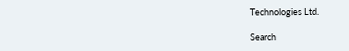Technologies Ltd.

Search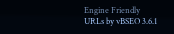Engine Friendly URLs by vBSEO 3.6.1